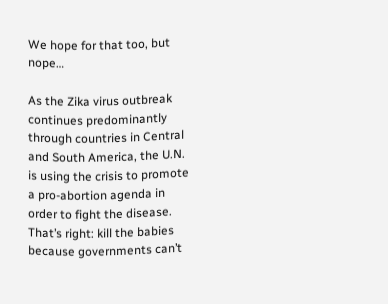We hope for that too, but nope…

As the Zika virus outbreak continues predominantly through countries in Central and South America, the U.N. is using the crisis to promote a pro-abortion agenda in order to fight the disease. That’s right: kill the babies because governments can’t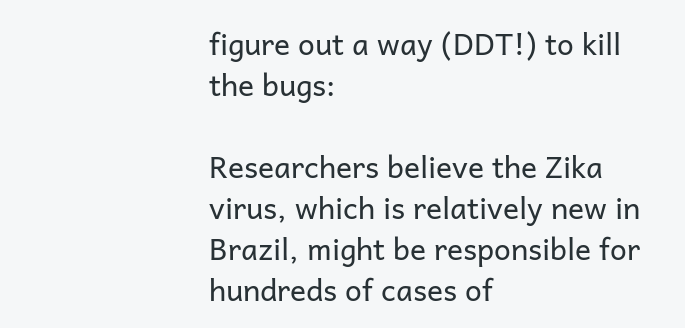figure out a way (DDT!) to kill the bugs:

Researchers believe the Zika virus, which is relatively new in Brazil, might be responsible for hundreds of cases of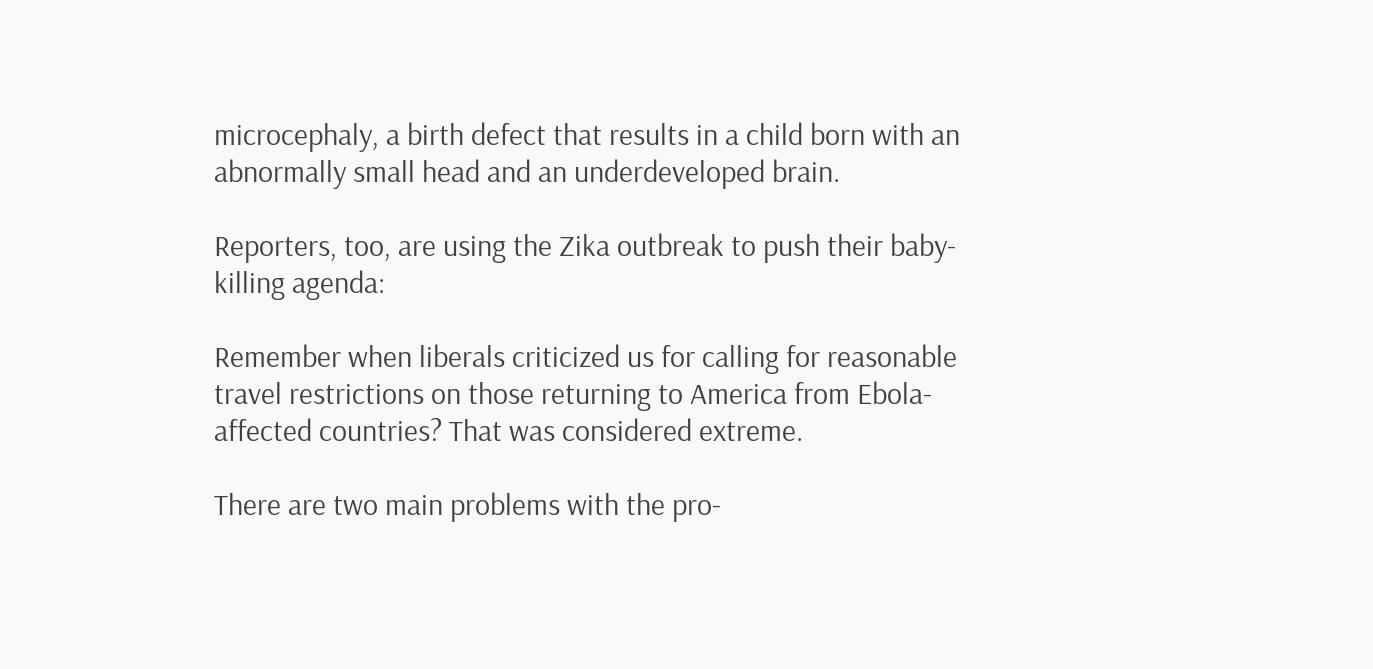microcephaly, a birth defect that results in a child born with an abnormally small head and an underdeveloped brain.

Reporters, too, are using the Zika outbreak to push their baby-killing agenda:

Remember when liberals criticized us for calling for reasonable travel restrictions on those returning to America from Ebola-affected countries? That was considered extreme.

There are two main problems with the pro-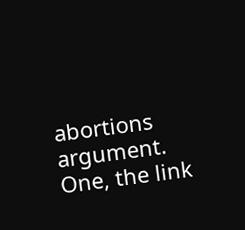abortions argument. One, the link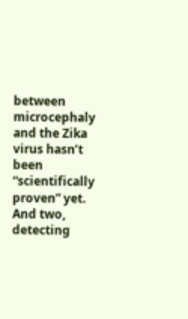between microcephaly and the Zika virus hasn’t been “scientifically proven” yet. And two, detecting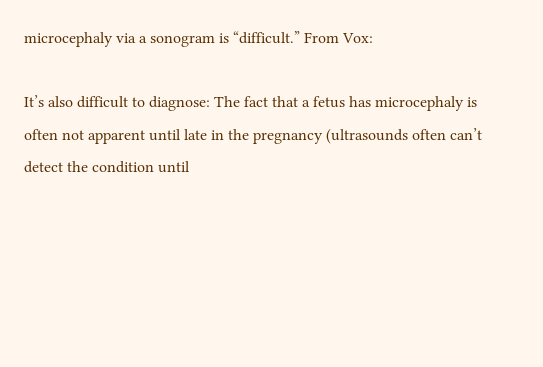microcephaly via a sonogram is “difficult.” From Vox:

It’s also difficult to diagnose: The fact that a fetus has microcephaly is often not apparent until late in the pregnancy (ultrasounds often can’t detect the condition until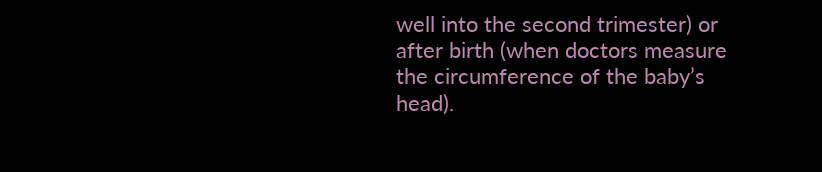well into the second trimester) or after birth (when doctors measure the circumference of the baby’s head).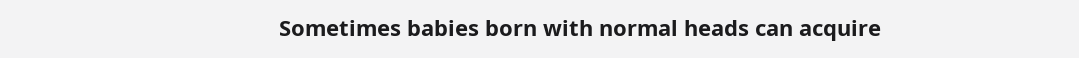Sometimes babies born with normal heads can acquire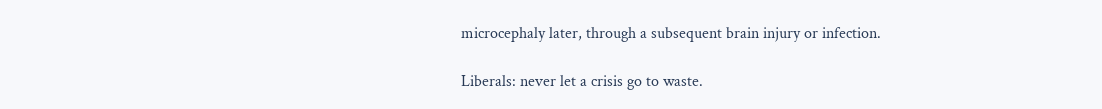microcephaly later, through a subsequent brain injury or infection.

Liberals: never let a crisis go to waste.